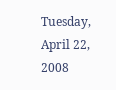Tuesday, April 22, 2008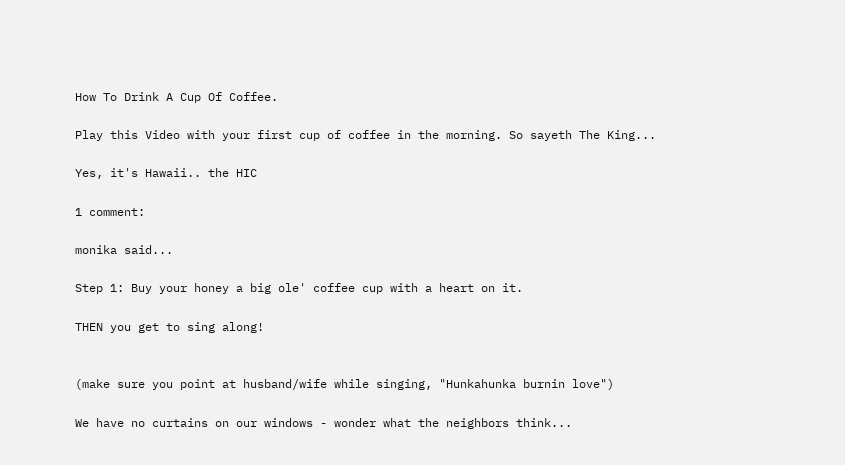How To Drink A Cup Of Coffee.

Play this Video with your first cup of coffee in the morning. So sayeth The King...

Yes, it's Hawaii.. the HIC

1 comment:

monika said...

Step 1: Buy your honey a big ole' coffee cup with a heart on it.

THEN you get to sing along!


(make sure you point at husband/wife while singing, "Hunkahunka burnin love")

We have no curtains on our windows - wonder what the neighbors think...